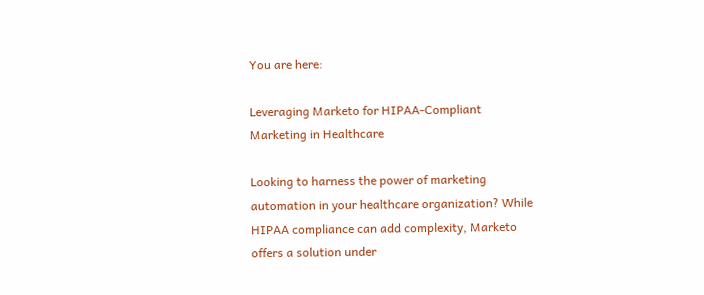You are here:

Leveraging Marketo for HIPAA-Compliant Marketing in Healthcare

Looking to harness the power of marketing automation in your healthcare organization? While HIPAA compliance can add complexity, Marketo offers a solution under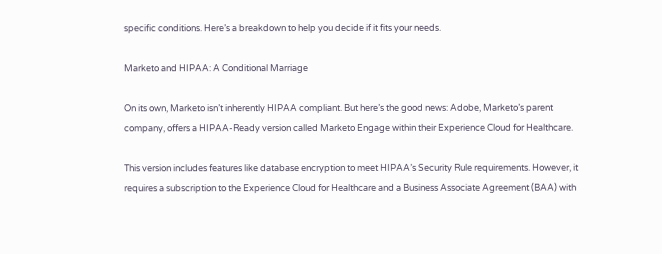specific conditions. Here’s a breakdown to help you decide if it fits your needs.

Marketo and HIPAA: A Conditional Marriage

On its own, Marketo isn’t inherently HIPAA compliant. But here’s the good news: Adobe, Marketo’s parent company, offers a HIPAA-Ready version called Marketo Engage within their Experience Cloud for Healthcare.

This version includes features like database encryption to meet HIPAA’s Security Rule requirements. However, it requires a subscription to the Experience Cloud for Healthcare and a Business Associate Agreement (BAA) with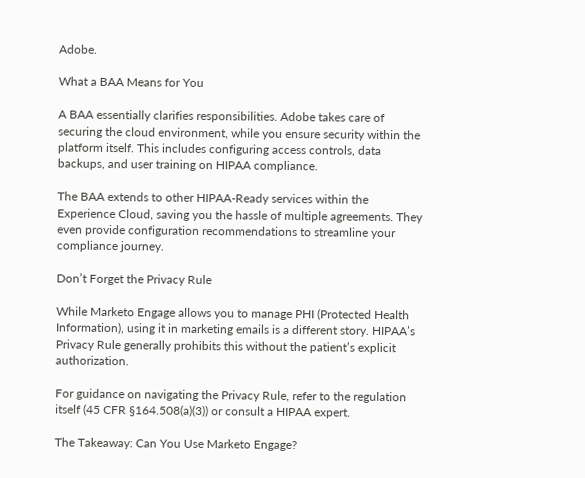Adobe.

What a BAA Means for You

A BAA essentially clarifies responsibilities. Adobe takes care of securing the cloud environment, while you ensure security within the platform itself. This includes configuring access controls, data backups, and user training on HIPAA compliance.

The BAA extends to other HIPAA-Ready services within the Experience Cloud, saving you the hassle of multiple agreements. They even provide configuration recommendations to streamline your compliance journey.

Don’t Forget the Privacy Rule

While Marketo Engage allows you to manage PHI (Protected Health Information), using it in marketing emails is a different story. HIPAA’s Privacy Rule generally prohibits this without the patient’s explicit authorization.

For guidance on navigating the Privacy Rule, refer to the regulation itself (45 CFR §164.508(a)(3)) or consult a HIPAA expert.

The Takeaway: Can You Use Marketo Engage?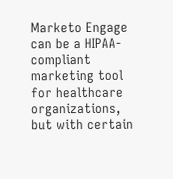Marketo Engage can be a HIPAA-compliant marketing tool for healthcare organizations, but with certain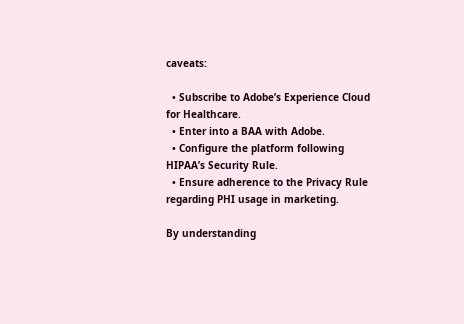caveats:

  • Subscribe to Adobe’s Experience Cloud for Healthcare.
  • Enter into a BAA with Adobe.
  • Configure the platform following HIPAA’s Security Rule.
  • Ensure adherence to the Privacy Rule regarding PHI usage in marketing.

By understanding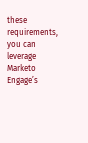these requirements, you can leverage Marketo Engage’s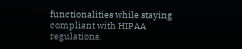functionalities while staying compliant with HIPAA regulations.